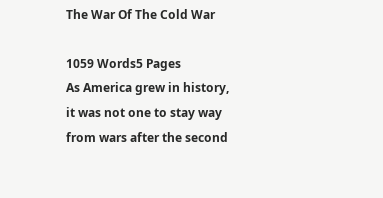The War Of The Cold War

1059 Words5 Pages
As America grew in history, it was not one to stay way from wars after the second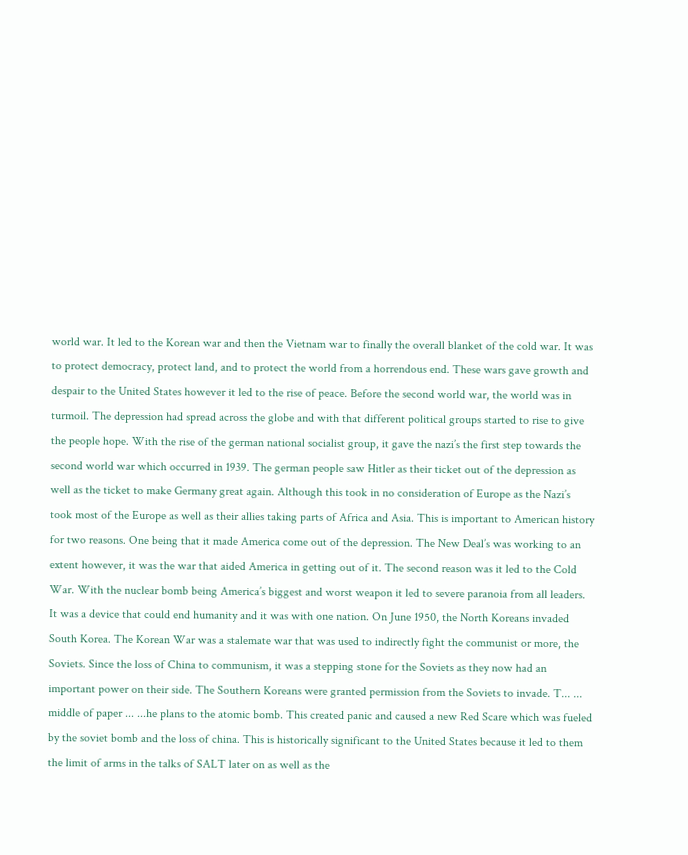world war. It led to the Korean war and then the Vietnam war to finally the overall blanket of the cold war. It was to protect democracy, protect land, and to protect the world from a horrendous end. These wars gave growth and despair to the United States however it led to the rise of peace. Before the second world war, the world was in turmoil. The depression had spread across the globe and with that different political groups started to rise to give the people hope. With the rise of the german national socialist group, it gave the nazi’s the first step towards the second world war which occurred in 1939. The german people saw Hitler as their ticket out of the depression as well as the ticket to make Germany great again. Although this took in no consideration of Europe as the Nazi’s took most of the Europe as well as their allies taking parts of Africa and Asia. This is important to American history for two reasons. One being that it made America come out of the depression. The New Deal’s was working to an extent however, it was the war that aided America in getting out of it. The second reason was it led to the Cold War. With the nuclear bomb being America’s biggest and worst weapon it led to severe paranoia from all leaders. It was a device that could end humanity and it was with one nation. On June 1950, the North Koreans invaded South Korea. The Korean War was a stalemate war that was used to indirectly fight the communist or more, the Soviets. Since the loss of China to communism, it was a stepping stone for the Soviets as they now had an important power on their side. The Southern Koreans were granted permission from the Soviets to invade. T... ... middle of paper ... ...he plans to the atomic bomb. This created panic and caused a new Red Scare which was fueled by the soviet bomb and the loss of china. This is historically significant to the United States because it led to them the limit of arms in the talks of SALT later on as well as the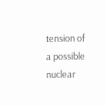tension of a possible nuclear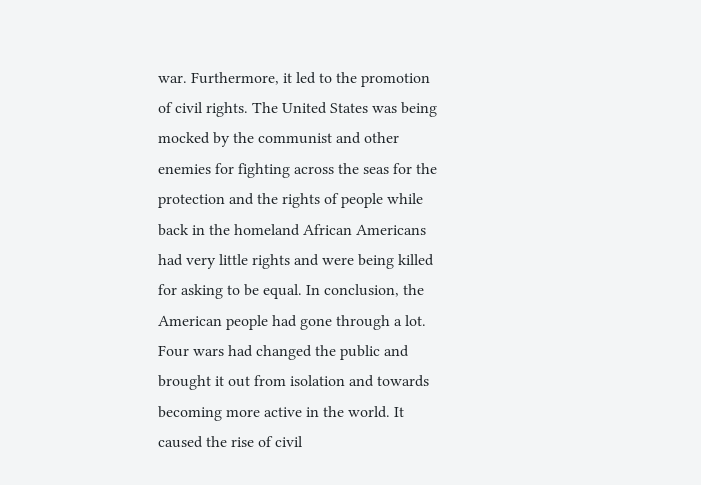war. Furthermore, it led to the promotion of civil rights. The United States was being mocked by the communist and other enemies for fighting across the seas for the protection and the rights of people while back in the homeland African Americans had very little rights and were being killed for asking to be equal. In conclusion, the American people had gone through a lot. Four wars had changed the public and brought it out from isolation and towards becoming more active in the world. It caused the rise of civil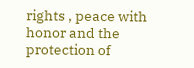rights , peace with honor and the protection of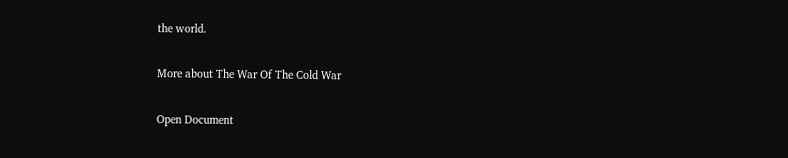the world.

More about The War Of The Cold War

Open Document